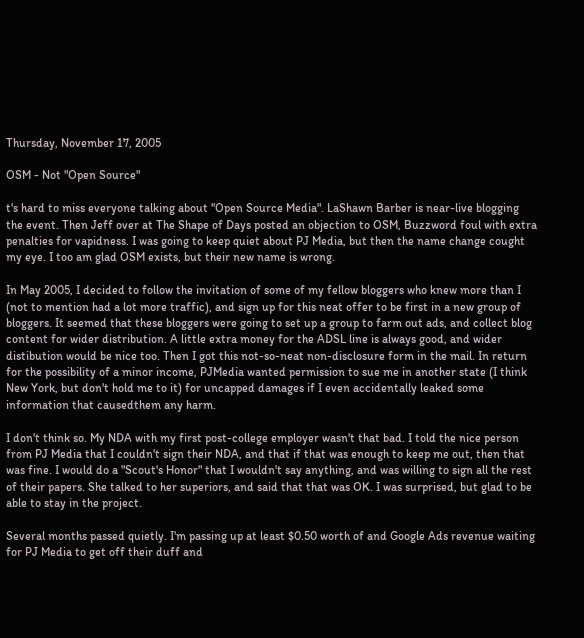Thursday, November 17, 2005

OSM - Not "Open Source"

t's hard to miss everyone talking about "Open Source Media". LaShawn Barber is near-live blogging the event. Then Jeff over at The Shape of Days posted an objection to OSM, Buzzword foul with extra penalties for vapidness. I was going to keep quiet about PJ Media, but then the name change cought my eye. I too am glad OSM exists, but their new name is wrong.

In May 2005, I decided to follow the invitation of some of my fellow bloggers who knew more than I (not to mention had a lot more traffic), and sign up for this neat offer to be first in a new group of bloggers. It seemed that these bloggers were going to set up a group to farm out ads, and collect blog content for wider distribution. A little extra money for the ADSL line is always good, and wider distibution would be nice too. Then I got this not-so-neat non-disclosure form in the mail. In return for the possibility of a minor income, PJMedia wanted permission to sue me in another state (I think New York, but don't hold me to it) for uncapped damages if I even accidentally leaked some information that causedthem any harm.

I don't think so. My NDA with my first post-college employer wasn't that bad. I told the nice person from PJ Media that I couldn't sign their NDA, and that if that was enough to keep me out, then that was fine. I would do a "Scout's Honor" that I wouldn't say anything, and was willing to sign all the rest of their papers. She talked to her superiors, and said that that was OK. I was surprised, but glad to be able to stay in the project.

Several months passed quietly. I'm passing up at least $0.50 worth of and Google Ads revenue waiting for PJ Media to get off their duff and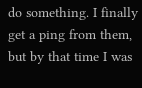do something. I finally get a ping from them, but by that time I was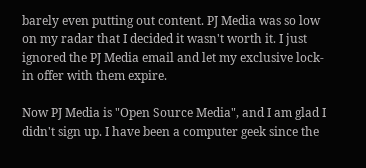barely even putting out content. PJ Media was so low on my radar that I decided it wasn't worth it. I just ignored the PJ Media email and let my exclusive lock-in offer with them expire.

Now PJ Media is "Open Source Media", and I am glad I didn't sign up. I have been a computer geek since the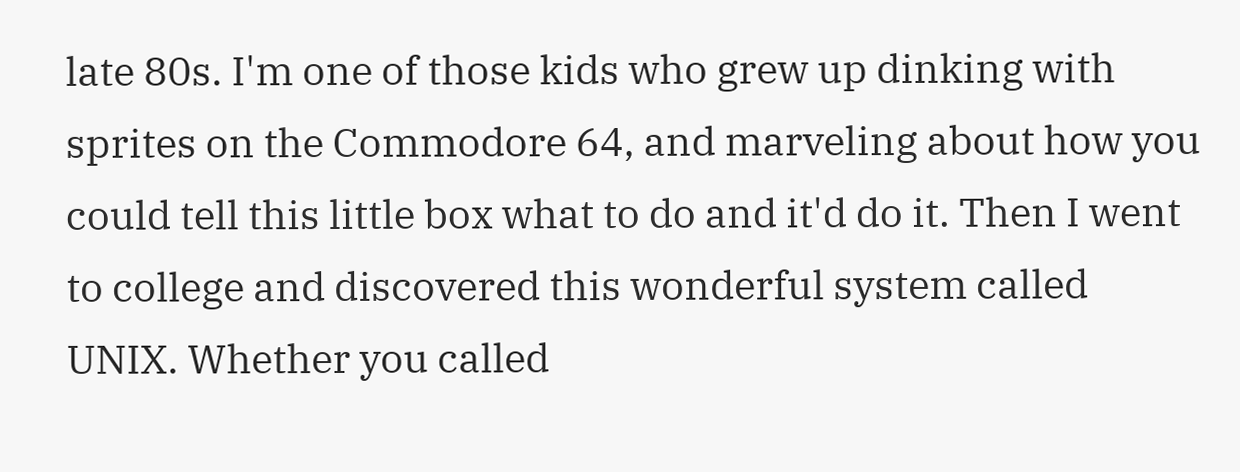late 80s. I'm one of those kids who grew up dinking with sprites on the Commodore 64, and marveling about how you could tell this little box what to do and it'd do it. Then I went to college and discovered this wonderful system called UNIX. Whether you called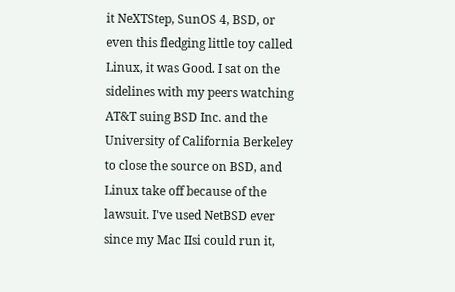it NeXTStep, SunOS 4, BSD, or even this fledging little toy called Linux, it was Good. I sat on the sidelines with my peers watching AT&T suing BSD Inc. and the University of California Berkeley to close the source on BSD, and Linux take off because of the lawsuit. I've used NetBSD ever since my Mac IIsi could run it,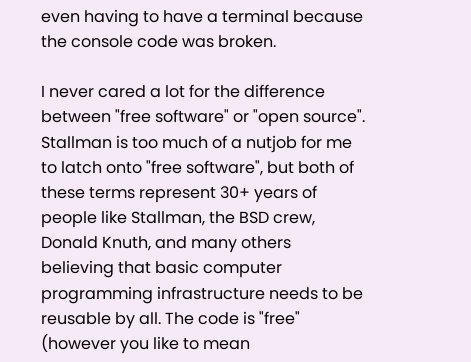even having to have a terminal because the console code was broken.

I never cared a lot for the difference between "free software" or "open source". Stallman is too much of a nutjob for me to latch onto "free software", but both of these terms represent 30+ years of people like Stallman, the BSD crew, Donald Knuth, and many others believing that basic computer programming infrastructure needs to be reusable by all. The code is "free" (however you like to mean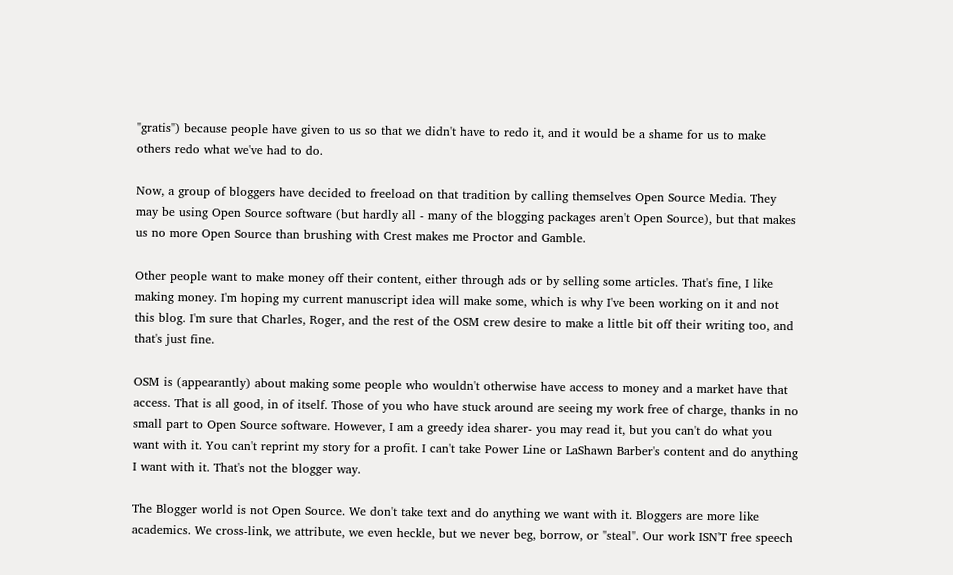"gratis") because people have given to us so that we didn't have to redo it, and it would be a shame for us to make others redo what we've had to do.

Now, a group of bloggers have decided to freeload on that tradition by calling themselves Open Source Media. They may be using Open Source software (but hardly all - many of the blogging packages aren't Open Source), but that makes us no more Open Source than brushing with Crest makes me Proctor and Gamble.

Other people want to make money off their content, either through ads or by selling some articles. That's fine, I like making money. I'm hoping my current manuscript idea will make some, which is why I've been working on it and not this blog. I'm sure that Charles, Roger, and the rest of the OSM crew desire to make a little bit off their writing too, and that's just fine.

OSM is (appearantly) about making some people who wouldn't otherwise have access to money and a market have that access. That is all good, in of itself. Those of you who have stuck around are seeing my work free of charge, thanks in no small part to Open Source software. However, I am a greedy idea sharer- you may read it, but you can't do what you want with it. You can't reprint my story for a profit. I can't take Power Line or LaShawn Barber's content and do anything I want with it. That's not the blogger way.

The Blogger world is not Open Source. We don't take text and do anything we want with it. Bloggers are more like academics. We cross-link, we attribute, we even heckle, but we never beg, borrow, or "steal". Our work ISN'T free speech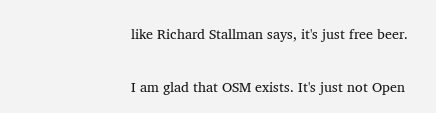like Richard Stallman says, it's just free beer.

I am glad that OSM exists. It's just not Open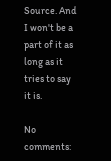Source. And I won't be a part of it as long as it tries to say it is.

No comments: